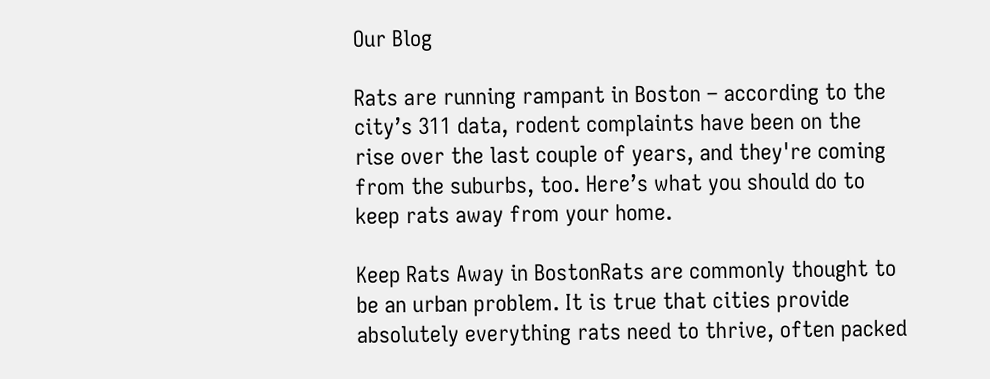Our Blog

Rats are running rampant in Boston – according to the city’s 311 data, rodent complaints have been on the rise over the last couple of years, and they're coming from the suburbs, too. Here’s what you should do to keep rats away from your home.

Keep Rats Away in BostonRats are commonly thought to be an urban problem. It is true that cities provide absolutely everything rats need to thrive, often packed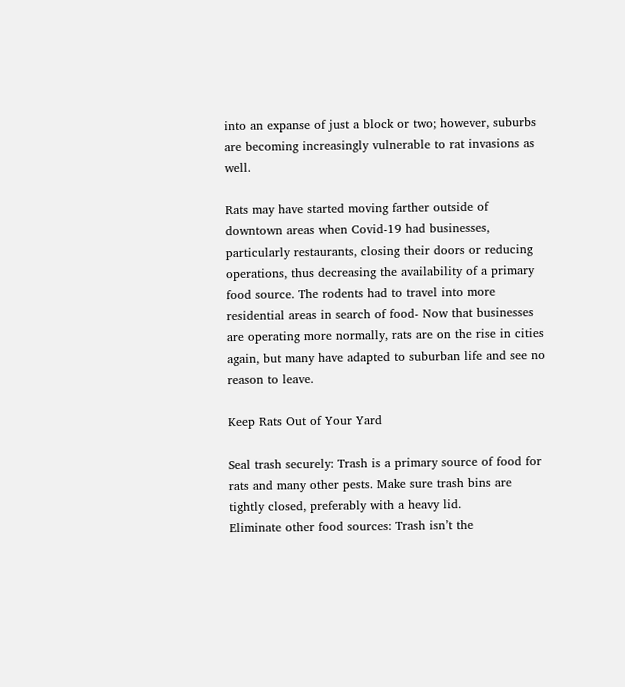into an expanse of just a block or two; however, suburbs are becoming increasingly vulnerable to rat invasions as well.

Rats may have started moving farther outside of downtown areas when Covid-19 had businesses, particularly restaurants, closing their doors or reducing operations, thus decreasing the availability of a primary food source. The rodents had to travel into more residential areas in search of food- Now that businesses are operating more normally, rats are on the rise in cities again, but many have adapted to suburban life and see no reason to leave.

Keep Rats Out of Your Yard

Seal trash securely: Trash is a primary source of food for rats and many other pests. Make sure trash bins are tightly closed, preferably with a heavy lid.
Eliminate other food sources: Trash isn’t the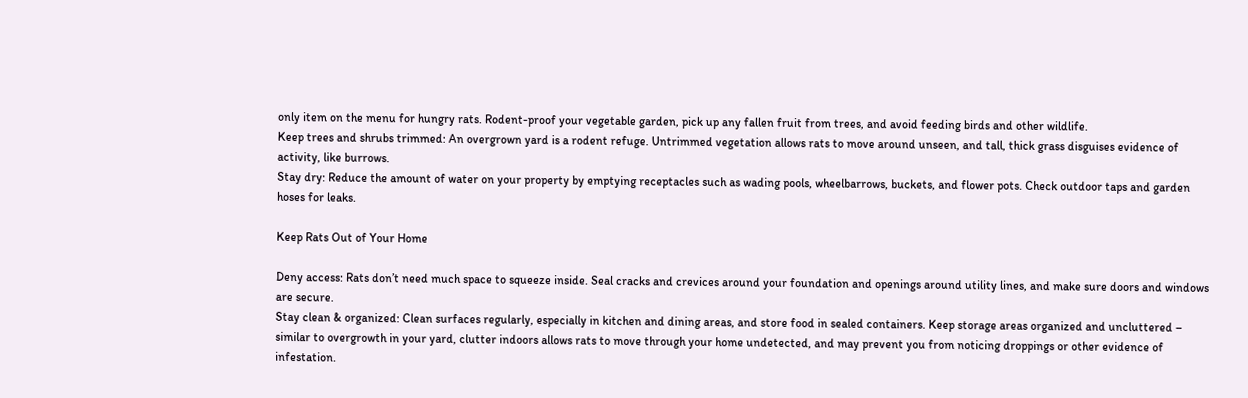only item on the menu for hungry rats. Rodent-proof your vegetable garden, pick up any fallen fruit from trees, and avoid feeding birds and other wildlife.
Keep trees and shrubs trimmed: An overgrown yard is a rodent refuge. Untrimmed vegetation allows rats to move around unseen, and tall, thick grass disguises evidence of activity, like burrows.
Stay dry: Reduce the amount of water on your property by emptying receptacles such as wading pools, wheelbarrows, buckets, and flower pots. Check outdoor taps and garden hoses for leaks.

Keep Rats Out of Your Home

Deny access: Rats don’t need much space to squeeze inside. Seal cracks and crevices around your foundation and openings around utility lines, and make sure doors and windows are secure.
Stay clean & organized: Clean surfaces regularly, especially in kitchen and dining areas, and store food in sealed containers. Keep storage areas organized and uncluttered – similar to overgrowth in your yard, clutter indoors allows rats to move through your home undetected, and may prevent you from noticing droppings or other evidence of infestation.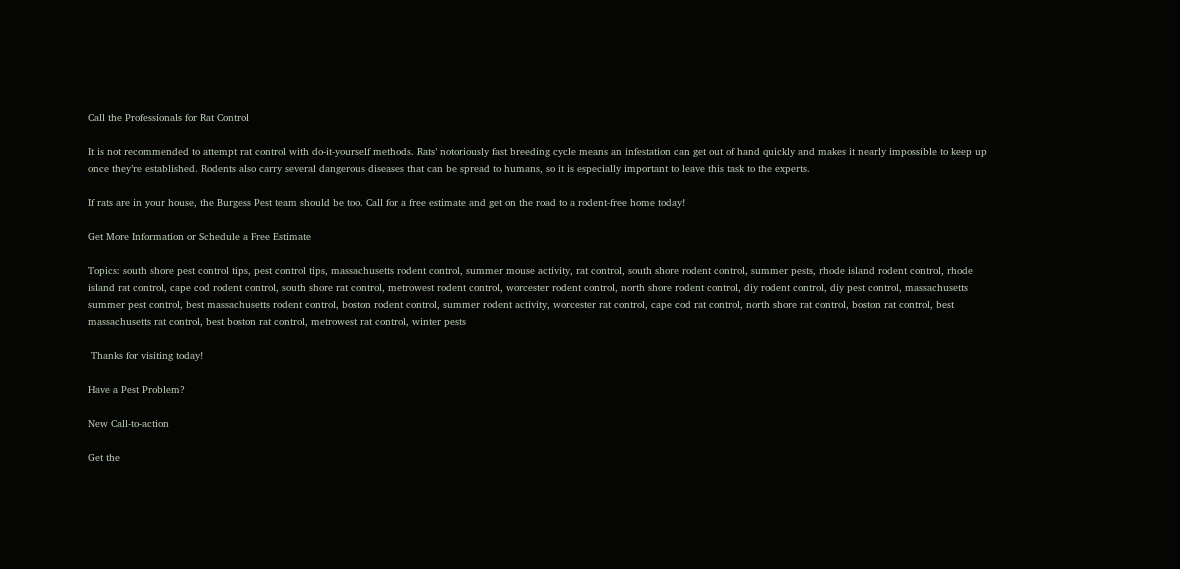Call the Professionals for Rat Control

It is not recommended to attempt rat control with do-it-yourself methods. Rats’ notoriously fast breeding cycle means an infestation can get out of hand quickly and makes it nearly impossible to keep up once they’re established. Rodents also carry several dangerous diseases that can be spread to humans, so it is especially important to leave this task to the experts.

If rats are in your house, the Burgess Pest team should be too. Call for a free estimate and get on the road to a rodent-free home today!

Get More Information or Schedule a Free Estimate

Topics: south shore pest control tips, pest control tips, massachusetts rodent control, summer mouse activity, rat control, south shore rodent control, summer pests, rhode island rodent control, rhode island rat control, cape cod rodent control, south shore rat control, metrowest rodent control, worcester rodent control, north shore rodent control, diy rodent control, diy pest control, massachusetts summer pest control, best massachusetts rodent control, boston rodent control, summer rodent activity, worcester rat control, cape cod rat control, north shore rat control, boston rat control, best massachusetts rat control, best boston rat control, metrowest rat control, winter pests

 Thanks for visiting today!

Have a Pest Problem?

New Call-to-action

Get the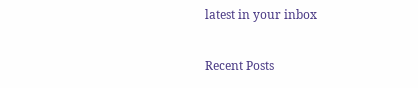latest in your inbox

Recent Posts